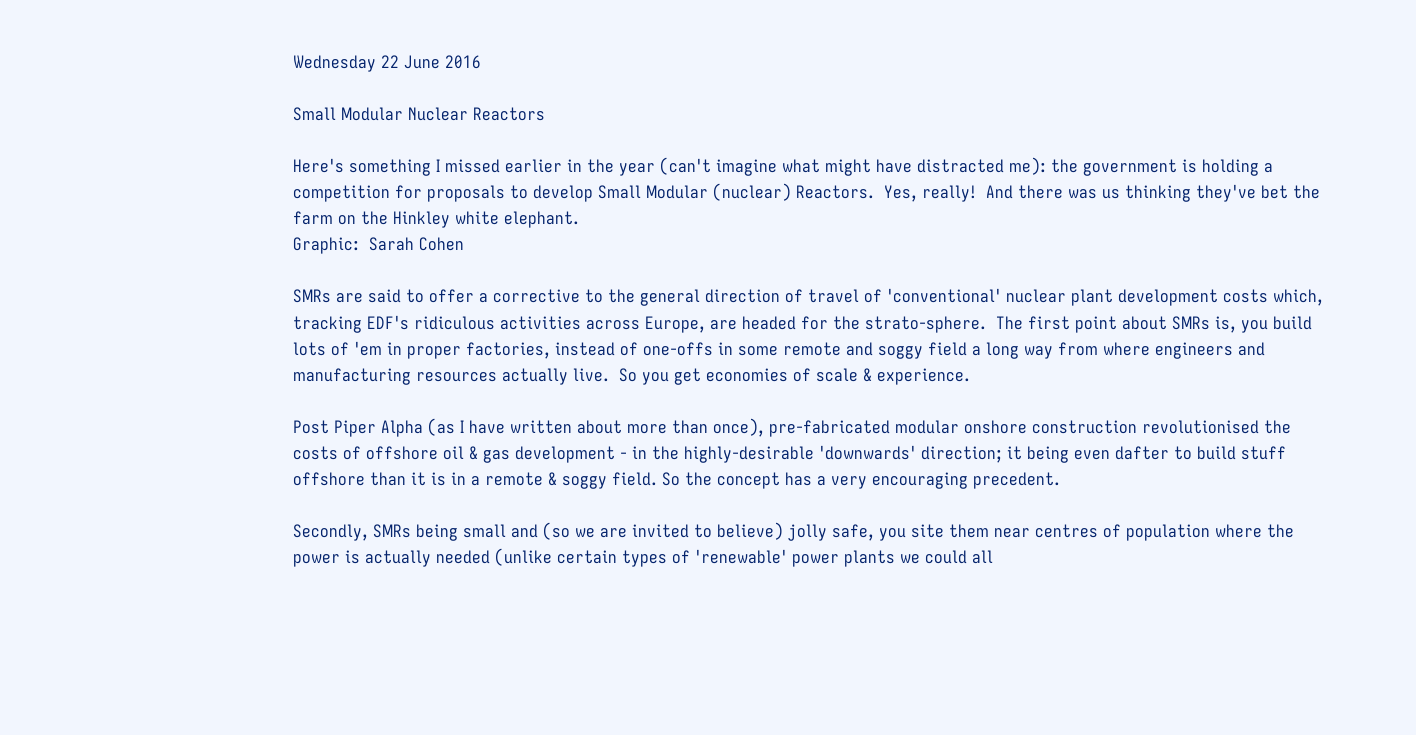Wednesday 22 June 2016

Small Modular Nuclear Reactors

Here's something I missed earlier in the year (can't imagine what might have distracted me): the government is holding a competition for proposals to develop Small Modular (nuclear) Reactors.  Yes, really!  And there was us thinking they've bet the farm on the Hinkley white elephant.
Graphic:  Sarah Cohen

SMRs are said to offer a corrective to the general direction of travel of 'conventional' nuclear plant development costs which, tracking EDF's ridiculous activities across Europe, are headed for the strato-sphere.  The first point about SMRs is, you build lots of 'em in proper factories, instead of one-offs in some remote and soggy field a long way from where engineers and manufacturing resources actually live.  So you get economies of scale & experience.

Post Piper Alpha (as I have written about more than once), pre-fabricated modular onshore construction revolutionised the costs of offshore oil & gas development - in the highly-desirable 'downwards' direction; it being even dafter to build stuff offshore than it is in a remote & soggy field. So the concept has a very encouraging precedent.

Secondly, SMRs being small and (so we are invited to believe) jolly safe, you site them near centres of population where the power is actually needed (unlike certain types of 'renewable' power plants we could all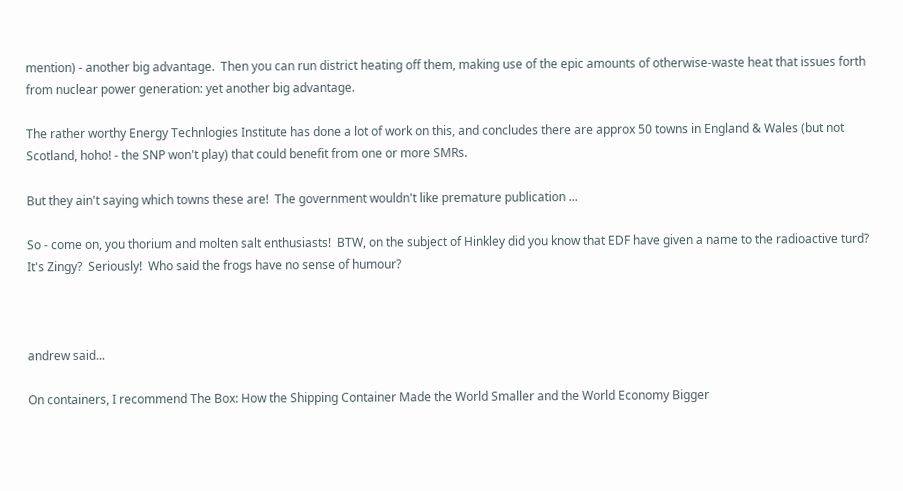mention) - another big advantage.  Then you can run district heating off them, making use of the epic amounts of otherwise-waste heat that issues forth from nuclear power generation: yet another big advantage.

The rather worthy Energy Technlogies Institute has done a lot of work on this, and concludes there are approx 50 towns in England & Wales (but not Scotland, hoho! - the SNP won't play) that could benefit from one or more SMRs.

But they ain't saying which towns these are!  The government wouldn't like premature publication ...

So - come on, you thorium and molten salt enthusiasts!  BTW, on the subject of Hinkley did you know that EDF have given a name to the radioactive turd? It's Zingy?  Seriously!  Who said the frogs have no sense of humour?



andrew said...

On containers, I recommend The Box: How the Shipping Container Made the World Smaller and the World Economy Bigger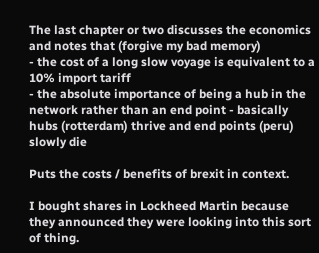The last chapter or two discusses the economics and notes that (forgive my bad memory)
- the cost of a long slow voyage is equivalent to a 10% import tariff
- the absolute importance of being a hub in the network rather than an end point - basically hubs (rotterdam) thrive and end points (peru) slowly die

Puts the costs / benefits of brexit in context.

I bought shares in Lockheed Martin because they announced they were looking into this sort of thing.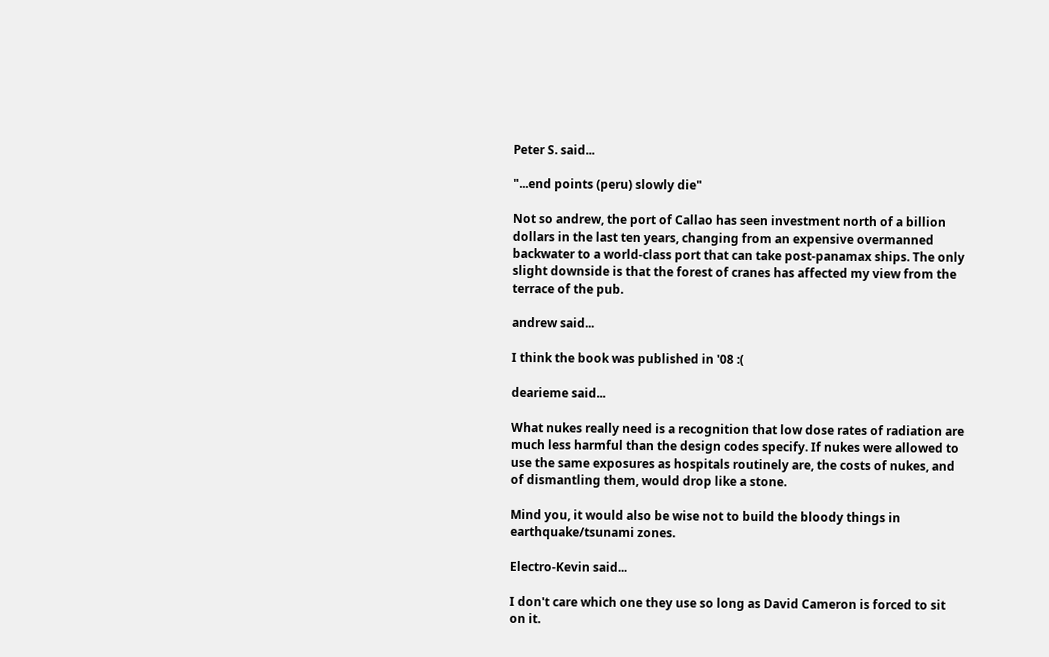Peter S. said...

"...end points (peru) slowly die"

Not so andrew, the port of Callao has seen investment north of a billion dollars in the last ten years, changing from an expensive overmanned backwater to a world-class port that can take post-panamax ships. The only slight downside is that the forest of cranes has affected my view from the terrace of the pub.

andrew said...

I think the book was published in '08 :(

dearieme said...

What nukes really need is a recognition that low dose rates of radiation are much less harmful than the design codes specify. If nukes were allowed to use the same exposures as hospitals routinely are, the costs of nukes, and of dismantling them, would drop like a stone.

Mind you, it would also be wise not to build the bloody things in earthquake/tsunami zones.

Electro-Kevin said...

I don't care which one they use so long as David Cameron is forced to sit on it.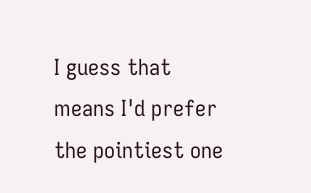I guess that means I'd prefer the pointiest one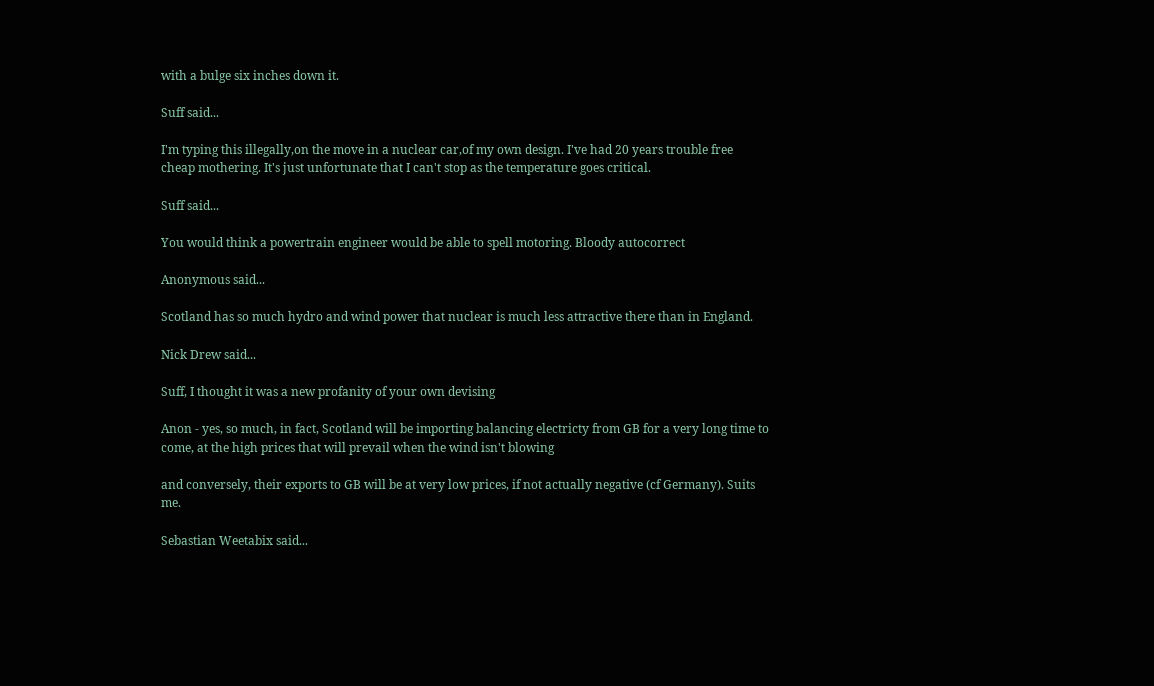with a bulge six inches down it.

Suff said...

I'm typing this illegally,on the move in a nuclear car,of my own design. I've had 20 years trouble free cheap mothering. It's just unfortunate that I can't stop as the temperature goes critical.

Suff said...

You would think a powertrain engineer would be able to spell motoring. Bloody autocorrect

Anonymous said...

Scotland has so much hydro and wind power that nuclear is much less attractive there than in England.

Nick Drew said...

Suff, I thought it was a new profanity of your own devising

Anon - yes, so much, in fact, Scotland will be importing balancing electricty from GB for a very long time to come, at the high prices that will prevail when the wind isn't blowing

and conversely, their exports to GB will be at very low prices, if not actually negative (cf Germany). Suits me.

Sebastian Weetabix said...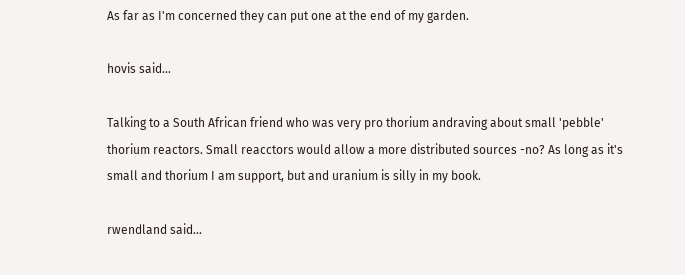As far as I'm concerned they can put one at the end of my garden.

hovis said...

Talking to a South African friend who was very pro thorium andraving about small 'pebble' thorium reactors. Small reacctors would allow a more distributed sources -no? As long as it's small and thorium I am support, but and uranium is silly in my book.

rwendland said...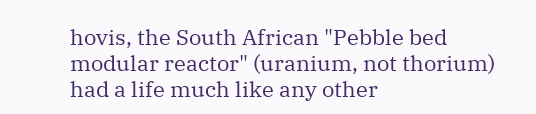hovis, the South African "Pebble bed modular reactor" (uranium, not thorium) had a life much like any other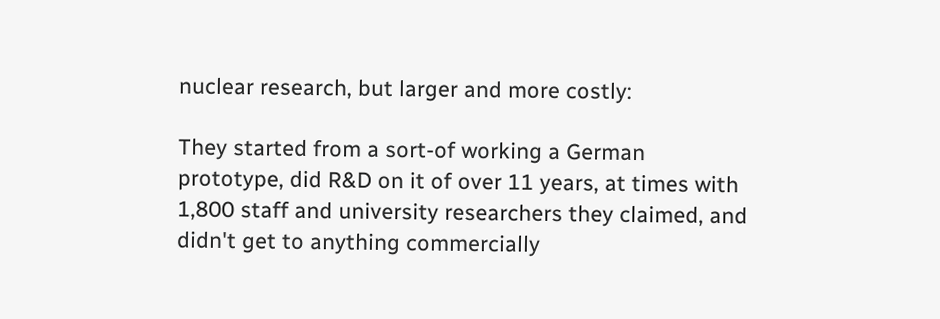nuclear research, but larger and more costly:

They started from a sort-of working a German prototype, did R&D on it of over 11 years, at times with 1,800 staff and university researchers they claimed, and didn't get to anything commercially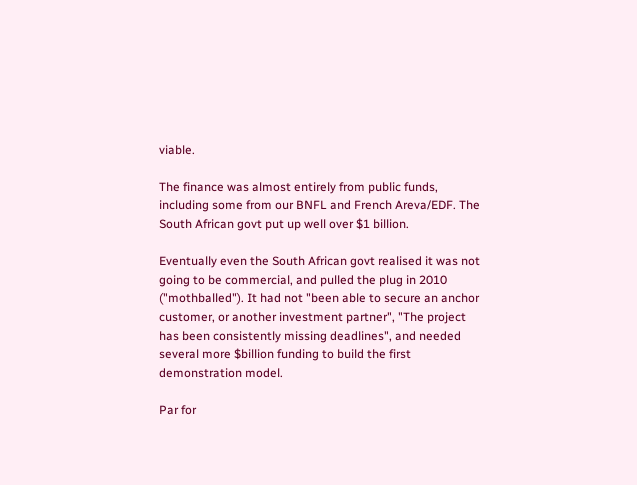viable.

The finance was almost entirely from public funds, including some from our BNFL and French Areva/EDF. The South African govt put up well over $1 billion.

Eventually even the South African govt realised it was not going to be commercial, and pulled the plug in 2010 ("mothballed"). It had not "been able to secure an anchor customer, or another investment partner", "The project has been consistently missing deadlines", and needed several more $billion funding to build the first demonstration model.

Par for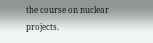the course on nuclear projects.